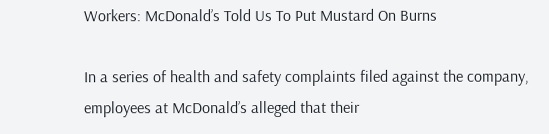Workers: McDonald’s Told Us To Put Mustard On Burns

In a series of health and safety complaints filed against the company, employees at McDonald’s alleged that their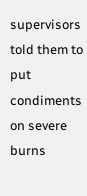supervisors told them to put condiments on severe burns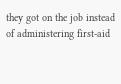they got on the job instead of administering first-aid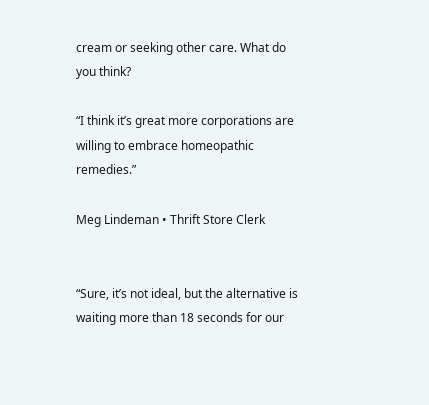cream or seeking other care. What do you think?

“I think it’s great more corporations are willing to embrace homeopathic remedies.”

Meg Lindeman • Thrift Store Clerk


“Sure, it’s not ideal, but the alternative is waiting more than 18 seconds for our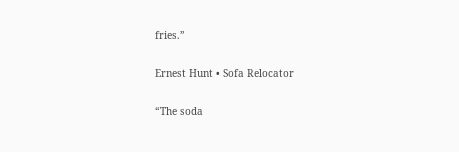fries.”

Ernest Hunt • Sofa Relocator

“The soda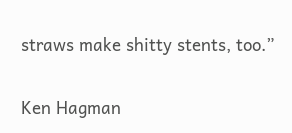straws make shitty stents, too.”

Ken Hagman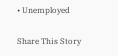• Unemployed

Share This Story